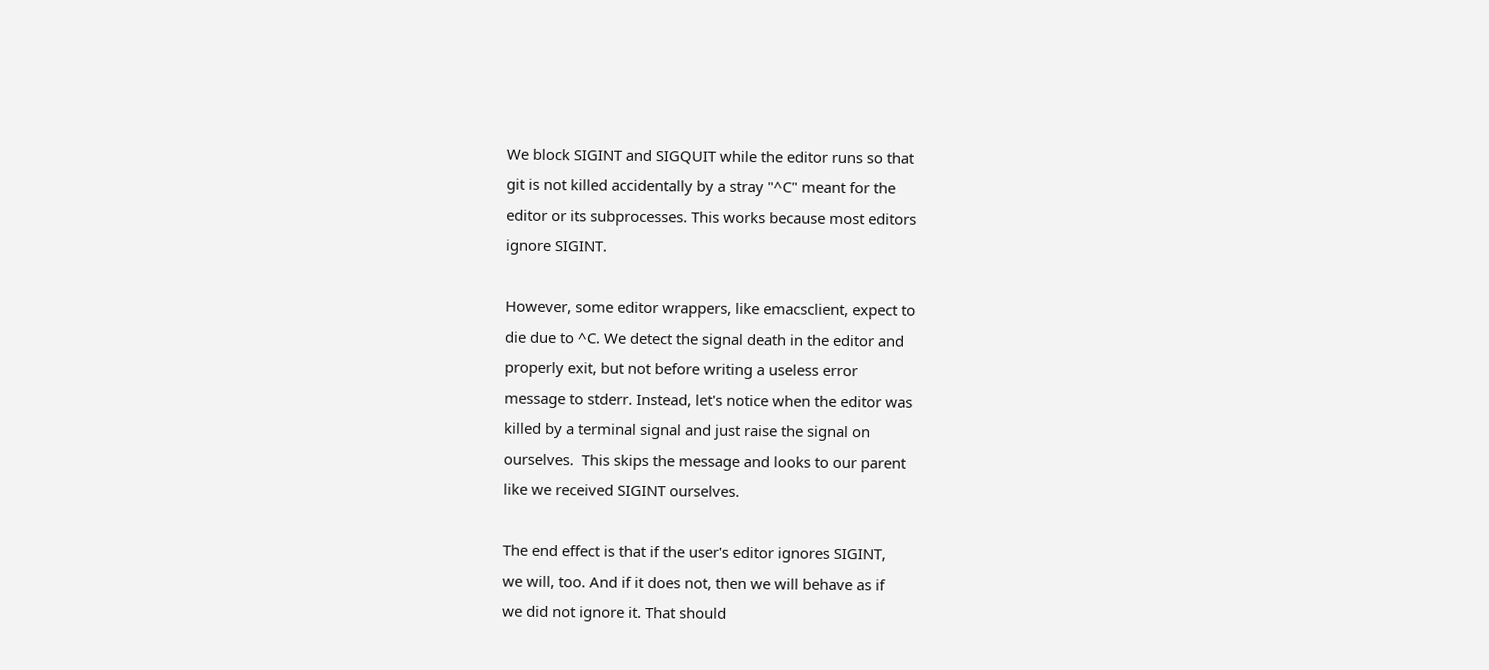We block SIGINT and SIGQUIT while the editor runs so that
git is not killed accidentally by a stray "^C" meant for the
editor or its subprocesses. This works because most editors
ignore SIGINT.

However, some editor wrappers, like emacsclient, expect to
die due to ^C. We detect the signal death in the editor and
properly exit, but not before writing a useless error
message to stderr. Instead, let's notice when the editor was
killed by a terminal signal and just raise the signal on
ourselves.  This skips the message and looks to our parent
like we received SIGINT ourselves.

The end effect is that if the user's editor ignores SIGINT,
we will, too. And if it does not, then we will behave as if
we did not ignore it. That should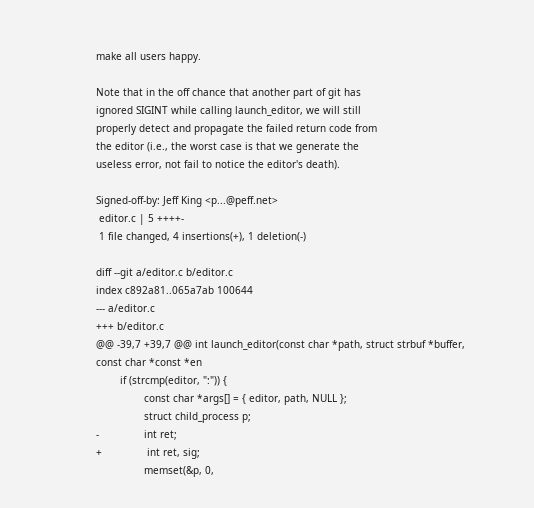make all users happy.

Note that in the off chance that another part of git has
ignored SIGINT while calling launch_editor, we will still
properly detect and propagate the failed return code from
the editor (i.e., the worst case is that we generate the
useless error, not fail to notice the editor's death).

Signed-off-by: Jeff King <p...@peff.net>
 editor.c | 5 ++++-
 1 file changed, 4 insertions(+), 1 deletion(-)

diff --git a/editor.c b/editor.c
index c892a81..065a7ab 100644
--- a/editor.c
+++ b/editor.c
@@ -39,7 +39,7 @@ int launch_editor(const char *path, struct strbuf *buffer,
const char *const *en
        if (strcmp(editor, ":")) {
                const char *args[] = { editor, path, NULL };
                struct child_process p;
-               int ret;
+               int ret, sig;
                memset(&p, 0,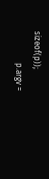sizeof(p));
                p.argv =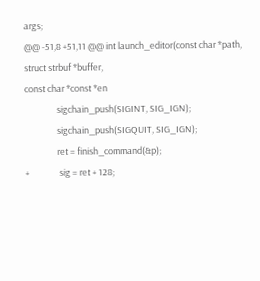args;
@@ -51,8 +51,11 @@ int launch_editor(const char *path, struct strbuf *buffer,
const char *const *en
                sigchain_push(SIGINT, SIG_IGN);
                sigchain_push(SIGQUIT, SIG_IGN);
                ret = finish_command(&p);
+               sig = ret + 128;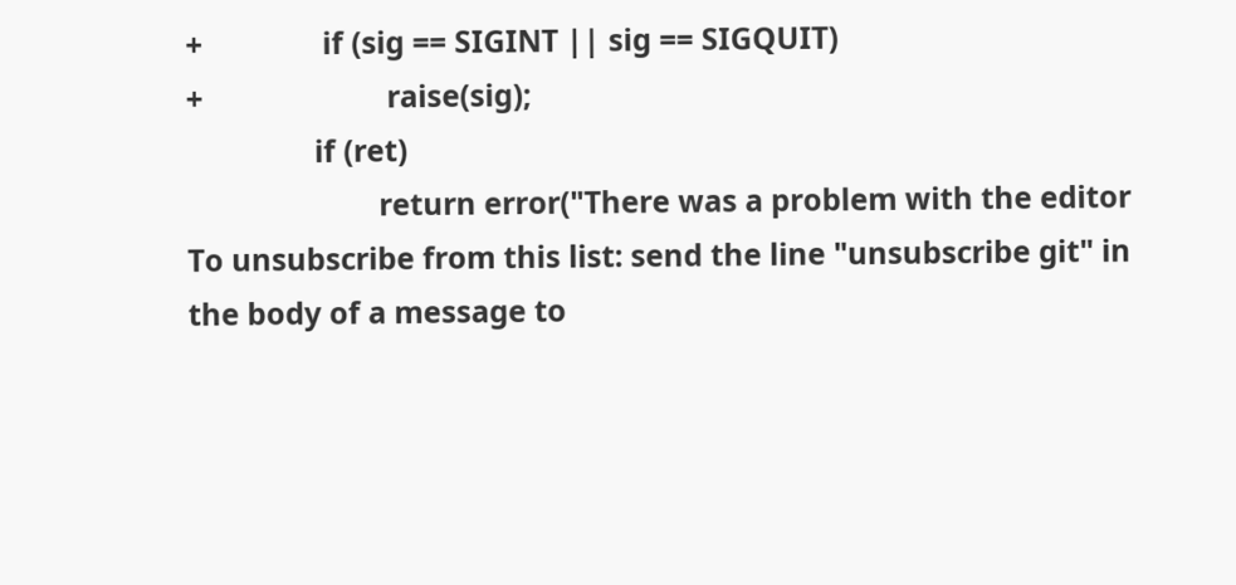+               if (sig == SIGINT || sig == SIGQUIT)
+                       raise(sig);
                if (ret)
                        return error("There was a problem with the editor
To unsubscribe from this list: send the line "unsubscribe git" in
the body of a message to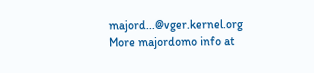majord...@vger.kernel.org
More majordomo info at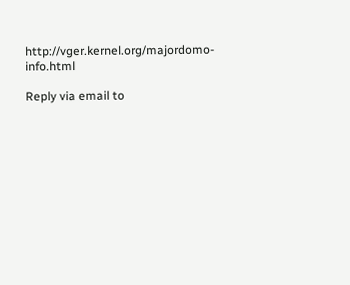http://vger.kernel.org/majordomo-info.html

Reply via email to